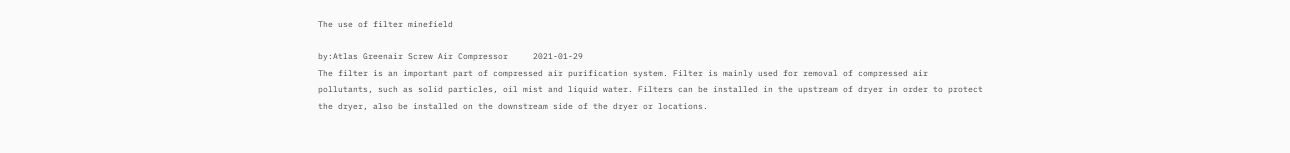The use of filter minefield

by:Atlas Greenair Screw Air Compressor     2021-01-29
The filter is an important part of compressed air purification system. Filter is mainly used for removal of compressed air pollutants, such as solid particles, oil mist and liquid water. Filters can be installed in the upstream of dryer in order to protect the dryer, also be installed on the downstream side of the dryer or locations.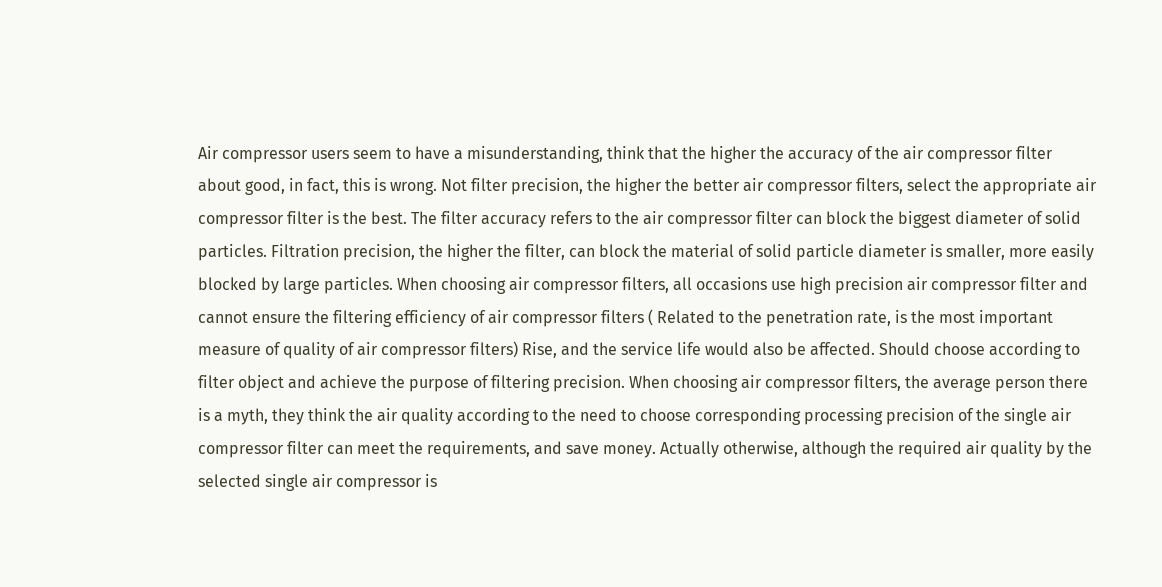Air compressor users seem to have a misunderstanding, think that the higher the accuracy of the air compressor filter about good, in fact, this is wrong. Not filter precision, the higher the better air compressor filters, select the appropriate air compressor filter is the best. The filter accuracy refers to the air compressor filter can block the biggest diameter of solid particles. Filtration precision, the higher the filter, can block the material of solid particle diameter is smaller, more easily blocked by large particles. When choosing air compressor filters, all occasions use high precision air compressor filter and cannot ensure the filtering efficiency of air compressor filters ( Related to the penetration rate, is the most important measure of quality of air compressor filters) Rise, and the service life would also be affected. Should choose according to filter object and achieve the purpose of filtering precision. When choosing air compressor filters, the average person there is a myth, they think the air quality according to the need to choose corresponding processing precision of the single air compressor filter can meet the requirements, and save money. Actually otherwise, although the required air quality by the selected single air compressor is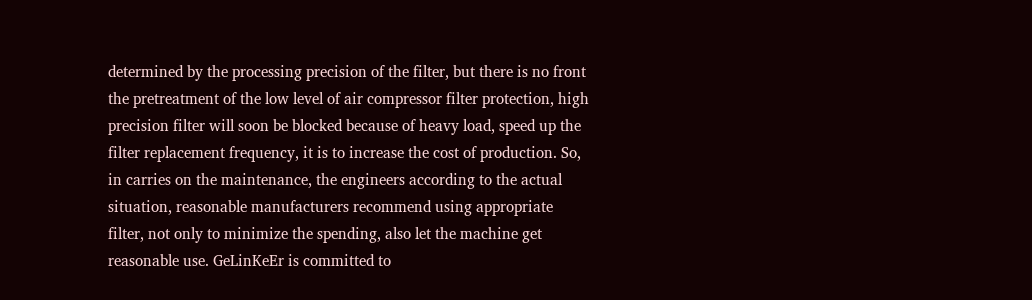determined by the processing precision of the filter, but there is no front the pretreatment of the low level of air compressor filter protection, high precision filter will soon be blocked because of heavy load, speed up the filter replacement frequency, it is to increase the cost of production. So, in carries on the maintenance, the engineers according to the actual situation, reasonable manufacturers recommend using appropriate filter, not only to minimize the spending, also let the machine get reasonable use. GeLinKeEr is committed to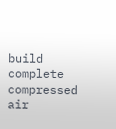build complete compressed air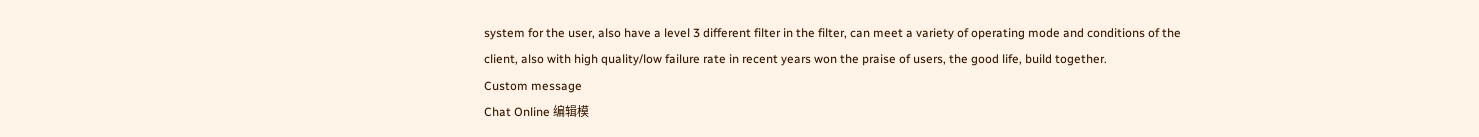system for the user, also have a level 3 different filter in the filter, can meet a variety of operating mode and conditions of the client, also with high quality/low failure rate in recent years won the praise of users, the good life, build together.
Custom message
Chat Online 编辑模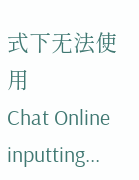式下无法使用
Chat Online inputting...